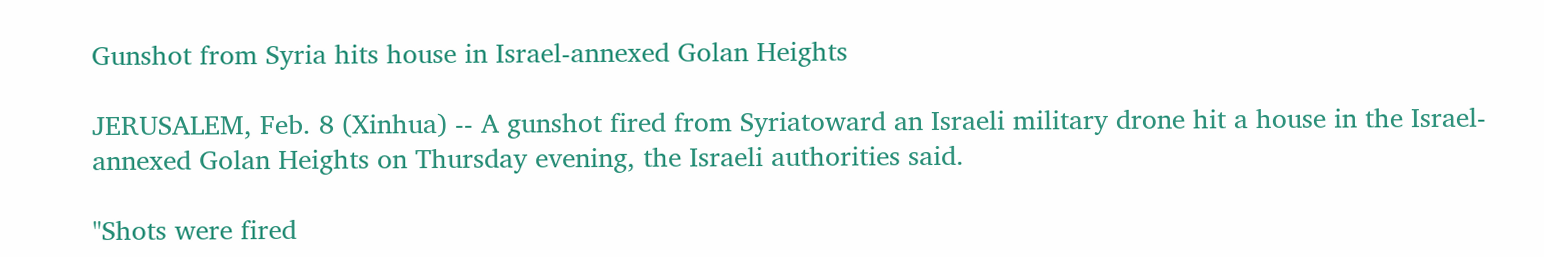Gunshot from Syria hits house in Israel-annexed Golan Heights

JERUSALEM, Feb. 8 (Xinhua) -- A gunshot fired from Syriatoward an Israeli military drone hit a house in the Israel-annexed Golan Heights on Thursday evening, the Israeli authorities said.

"Shots were fired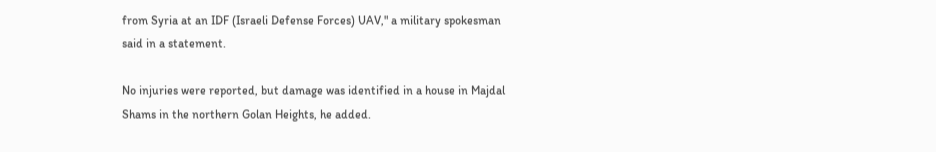from Syria at an IDF (Israeli Defense Forces) UAV," a military spokesman said in a statement.

No injuries were reported, but damage was identified in a house in Majdal Shams in the northern Golan Heights, he added.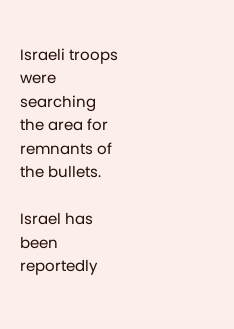Israeli troops were searching the area for remnants of the bullets.

Israel has been reportedly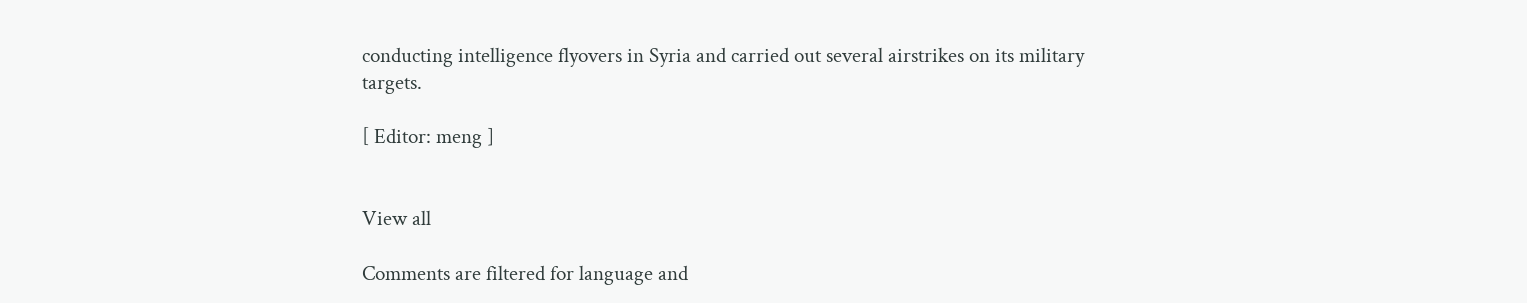conducting intelligence flyovers in Syria and carried out several airstrikes on its military targets.

[ Editor: meng ]


View all

Comments are filtered for language and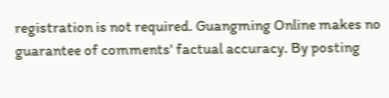registration is not required. Guangming Online makes no guarantee of comments' factual accuracy. By posting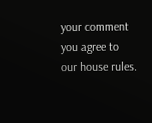your comment you agree to our house rules.